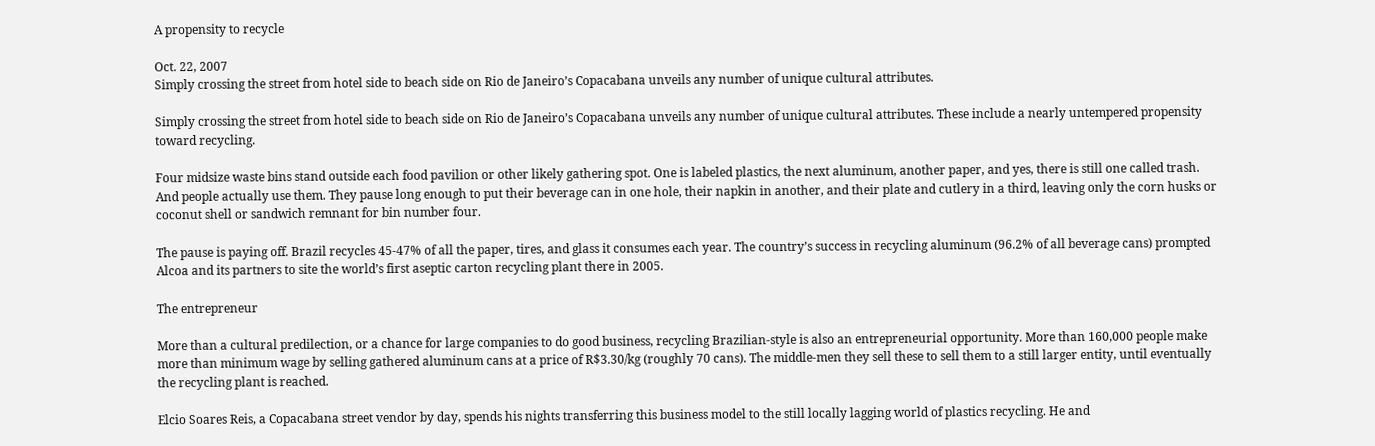A propensity to recycle

Oct. 22, 2007
Simply crossing the street from hotel side to beach side on Rio de Janeiro’s Copacabana unveils any number of unique cultural attributes.

Simply crossing the street from hotel side to beach side on Rio de Janeiro’s Copacabana unveils any number of unique cultural attributes. These include a nearly untempered propensity toward recycling.

Four midsize waste bins stand outside each food pavilion or other likely gathering spot. One is labeled plastics, the next aluminum, another paper, and yes, there is still one called trash. And people actually use them. They pause long enough to put their beverage can in one hole, their napkin in another, and their plate and cutlery in a third, leaving only the corn husks or coconut shell or sandwich remnant for bin number four.

The pause is paying off. Brazil recycles 45-47% of all the paper, tires, and glass it consumes each year. The country’s success in recycling aluminum (96.2% of all beverage cans) prompted Alcoa and its partners to site the world’s first aseptic carton recycling plant there in 2005.

The entrepreneur

More than a cultural predilection, or a chance for large companies to do good business, recycling Brazilian-style is also an entrepreneurial opportunity. More than 160,000 people make more than minimum wage by selling gathered aluminum cans at a price of R$3.30/kg (roughly 70 cans). The middle-men they sell these to sell them to a still larger entity, until eventually the recycling plant is reached.

Elcio Soares Reis, a Copacabana street vendor by day, spends his nights transferring this business model to the still locally lagging world of plastics recycling. He and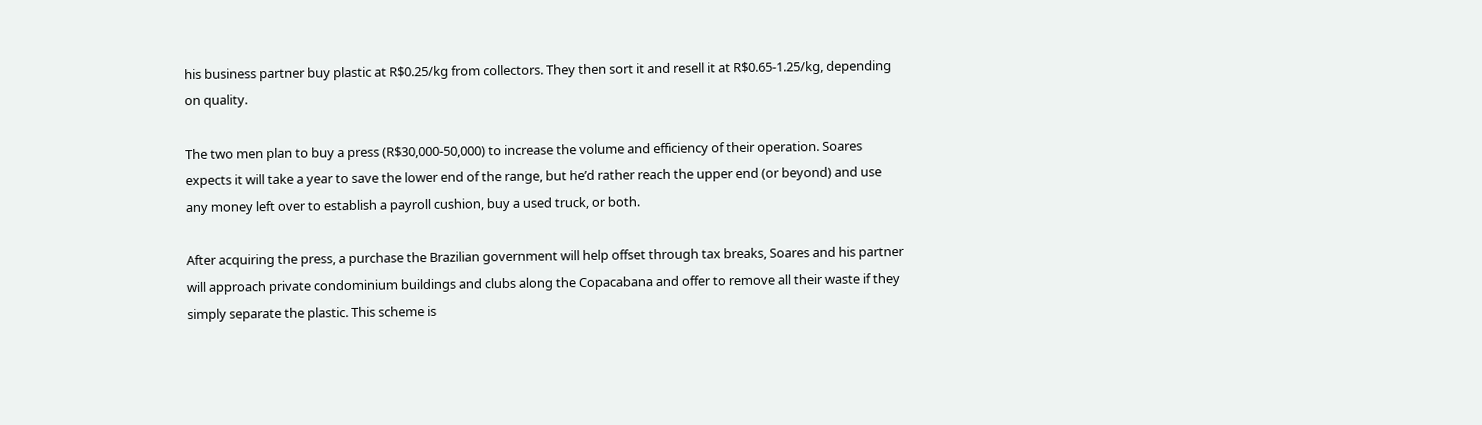his business partner buy plastic at R$0.25/kg from collectors. They then sort it and resell it at R$0.65-1.25/kg, depending on quality.

The two men plan to buy a press (R$30,000-50,000) to increase the volume and efficiency of their operation. Soares expects it will take a year to save the lower end of the range, but he’d rather reach the upper end (or beyond) and use any money left over to establish a payroll cushion, buy a used truck, or both.

After acquiring the press, a purchase the Brazilian government will help offset through tax breaks, Soares and his partner will approach private condominium buildings and clubs along the Copacabana and offer to remove all their waste if they simply separate the plastic. This scheme is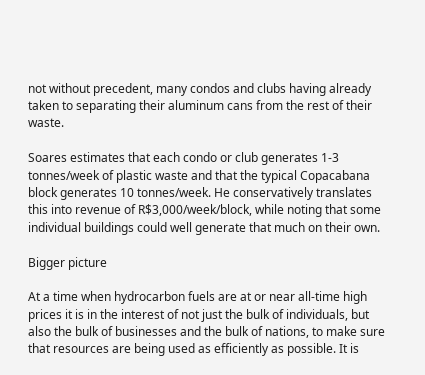not without precedent, many condos and clubs having already taken to separating their aluminum cans from the rest of their waste.

Soares estimates that each condo or club generates 1-3 tonnes/week of plastic waste and that the typical Copacabana block generates 10 tonnes/week. He conservatively translates this into revenue of R$3,000/week/block, while noting that some individual buildings could well generate that much on their own.

Bigger picture

At a time when hydrocarbon fuels are at or near all-time high prices it is in the interest of not just the bulk of individuals, but also the bulk of businesses and the bulk of nations, to make sure that resources are being used as efficiently as possible. It is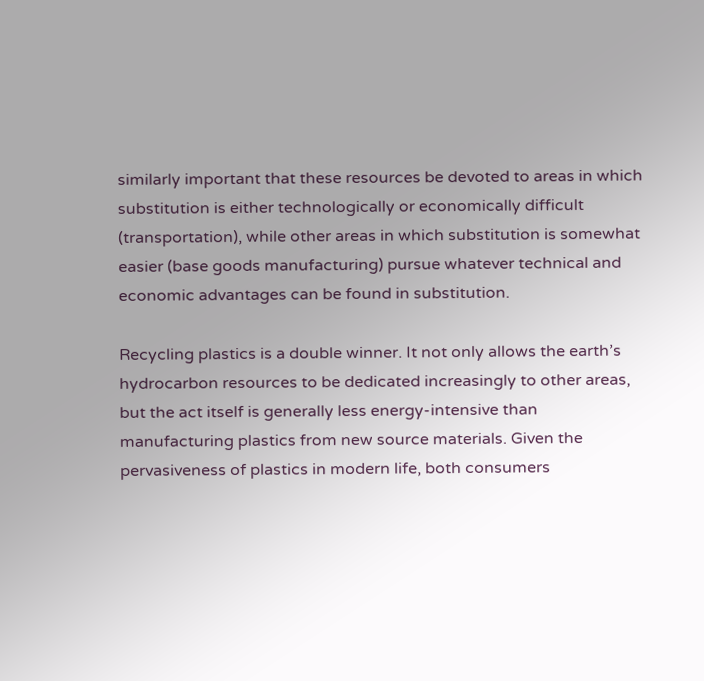similarly important that these resources be devoted to areas in which substitution is either technologically or economically difficult (transportation), while other areas in which substitution is somewhat easier (base goods manufacturing) pursue whatever technical and economic advantages can be found in substitution.

Recycling plastics is a double winner. It not only allows the earth’s hydrocarbon resources to be dedicated increasingly to other areas, but the act itself is generally less energy-intensive than manufacturing plastics from new source materials. Given the pervasiveness of plastics in modern life, both consumers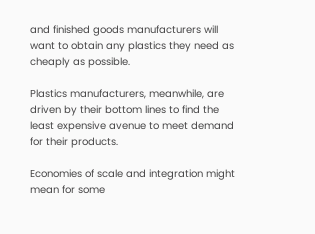and finished goods manufacturers will want to obtain any plastics they need as cheaply as possible.

Plastics manufacturers, meanwhile, are driven by their bottom lines to find the least expensive avenue to meet demand for their products.

Economies of scale and integration might mean for some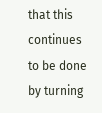that this continues to be done by turning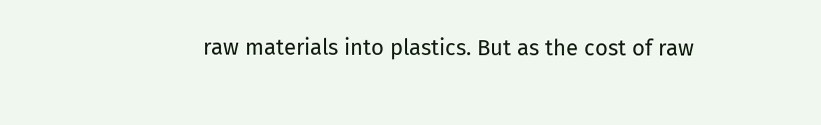raw materials into plastics. But as the cost of raw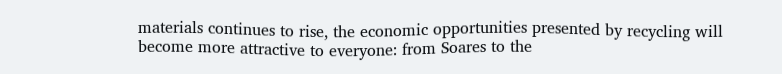materials continues to rise, the economic opportunities presented by recycling will become more attractive to everyone: from Soares to the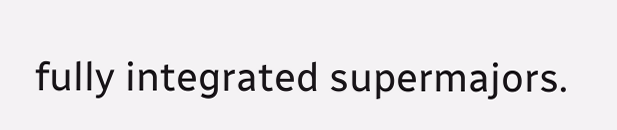fully integrated supermajors.